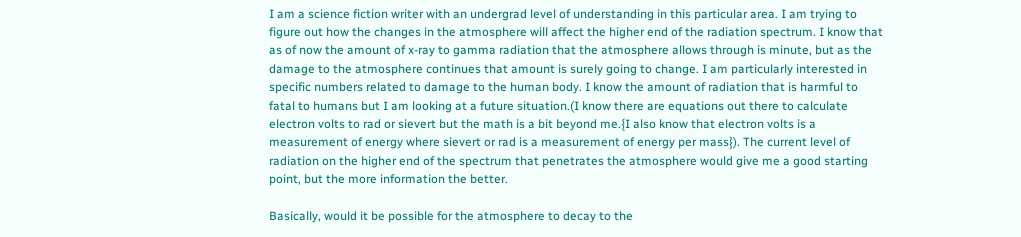I am a science fiction writer with an undergrad level of understanding in this particular area. I am trying to figure out how the changes in the atmosphere will affect the higher end of the radiation spectrum. I know that as of now the amount of x-ray to gamma radiation that the atmosphere allows through is minute, but as the damage to the atmosphere continues that amount is surely going to change. I am particularly interested in specific numbers related to damage to the human body. I know the amount of radiation that is harmful to fatal to humans but I am looking at a future situation.(I know there are equations out there to calculate electron volts to rad or sievert but the math is a bit beyond me.{I also know that electron volts is a measurement of energy where sievert or rad is a measurement of energy per mass}). The current level of radiation on the higher end of the spectrum that penetrates the atmosphere would give me a good starting point, but the more information the better.

Basically, would it be possible for the atmosphere to decay to the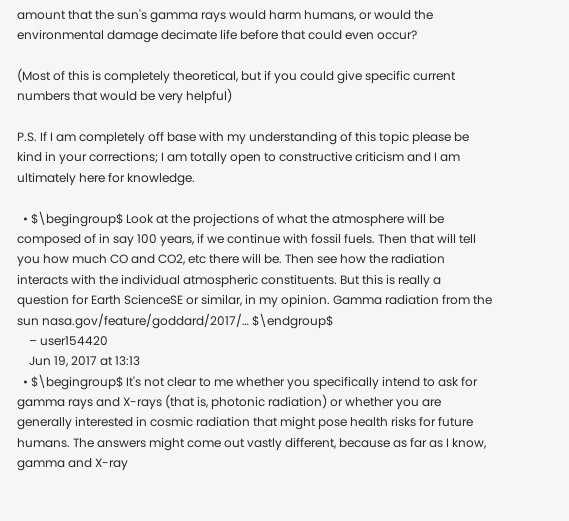amount that the sun's gamma rays would harm humans, or would the environmental damage decimate life before that could even occur?

(Most of this is completely theoretical, but if you could give specific current numbers that would be very helpful)

P.S. If I am completely off base with my understanding of this topic please be kind in your corrections; I am totally open to constructive criticism and I am ultimately here for knowledge.

  • $\begingroup$ Look at the projections of what the atmosphere will be composed of in say 100 years, if we continue with fossil fuels. Then that will tell you how much CO and CO2, etc there will be. Then see how the radiation interacts with the individual atmospheric constituents. But this is really a question for Earth ScienceSE or similar, in my opinion. Gamma radiation from the sun nasa.gov/feature/goddard/2017/… $\endgroup$
    – user154420
    Jun 19, 2017 at 13:13
  • $\begingroup$ It's not clear to me whether you specifically intend to ask for gamma rays and X-rays (that is, photonic radiation) or whether you are generally interested in cosmic radiation that might pose health risks for future humans. The answers might come out vastly different, because as far as I know, gamma and X-ray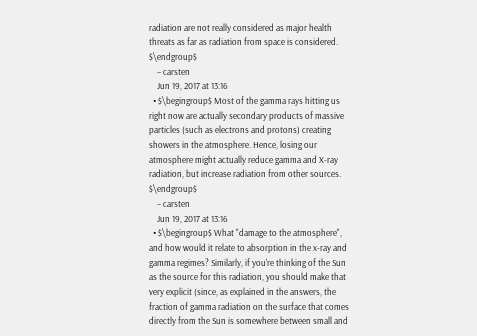radiation are not really considered as major health threats as far as radiation from space is considered. $\endgroup$
    – carsten
    Jun 19, 2017 at 13:16
  • $\begingroup$ Most of the gamma rays hitting us right now are actually secondary products of massive particles (such as electrons and protons) creating showers in the atmosphere. Hence, losing our atmosphere might actually reduce gamma and X-ray radiation, but increase radiation from other sources. $\endgroup$
    – carsten
    Jun 19, 2017 at 13:16
  • $\begingroup$ What "damage to the atmosphere", and how would it relate to absorption in the x-ray and gamma regimes? Similarly, if you're thinking of the Sun as the source for this radiation, you should make that very explicit (since, as explained in the answers, the fraction of gamma radiation on the surface that comes directly from the Sun is somewhere between small and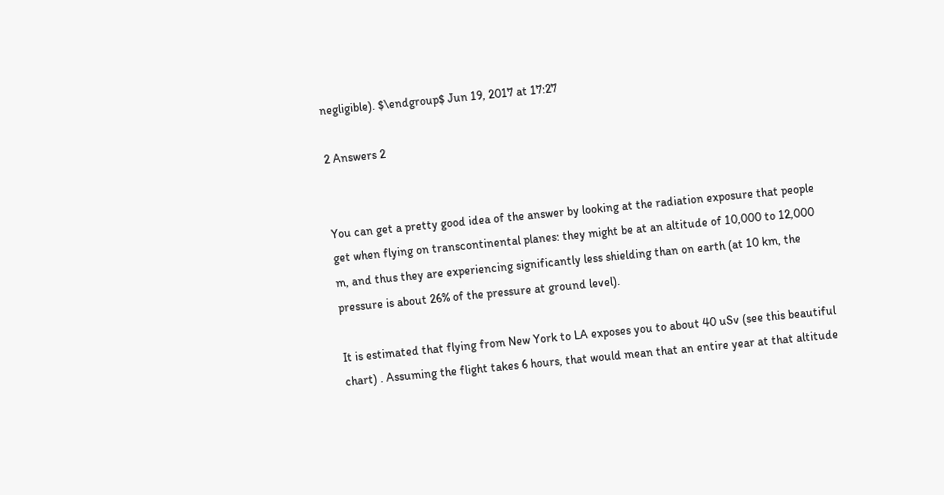negligible). $\endgroup$ Jun 19, 2017 at 17:27

2 Answers 2


You can get a pretty good idea of the answer by looking at the radiation exposure that people get when flying on transcontinental planes: they might be at an altitude of 10,000 to 12,000 m, and thus they are experiencing significantly less shielding than on earth (at 10 km, the pressure is about 26% of the pressure at ground level).

It is estimated that flying from New York to LA exposes you to about 40 uSv (see this beautiful chart) . Assuming the flight takes 6 hours, that would mean that an entire year at that altitude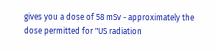gives you a dose of 58 mSv - approximately the dose permitted for "US radiation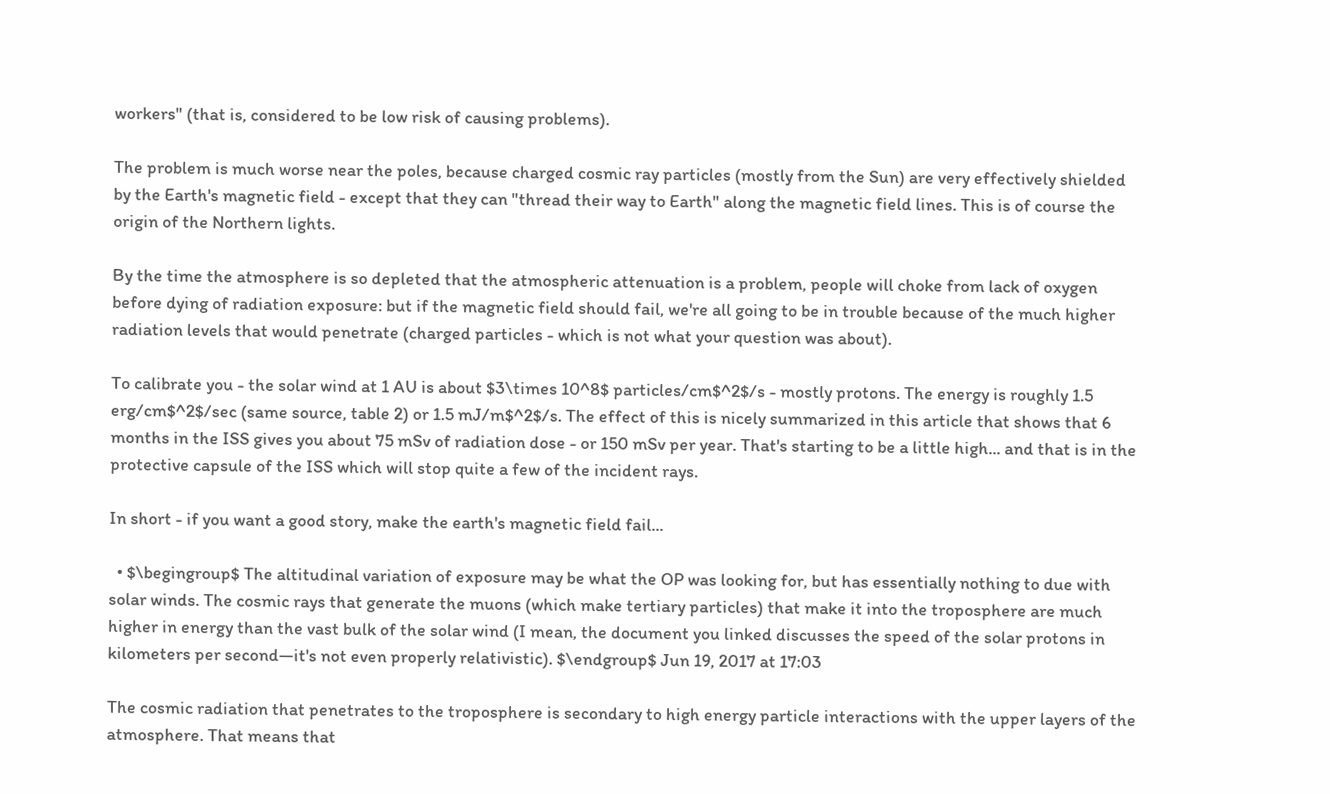workers" (that is, considered to be low risk of causing problems).

The problem is much worse near the poles, because charged cosmic ray particles (mostly from the Sun) are very effectively shielded by the Earth's magnetic field - except that they can "thread their way to Earth" along the magnetic field lines. This is of course the origin of the Northern lights.

By the time the atmosphere is so depleted that the atmospheric attenuation is a problem, people will choke from lack of oxygen before dying of radiation exposure: but if the magnetic field should fail, we're all going to be in trouble because of the much higher radiation levels that would penetrate (charged particles - which is not what your question was about).

To calibrate you - the solar wind at 1 AU is about $3\times 10^8$ particles/cm$^2$/s - mostly protons. The energy is roughly 1.5 erg/cm$^2$/sec (same source, table 2) or 1.5 mJ/m$^2$/s. The effect of this is nicely summarized in this article that shows that 6 months in the ISS gives you about 75 mSv of radiation dose - or 150 mSv per year. That's starting to be a little high... and that is in the protective capsule of the ISS which will stop quite a few of the incident rays.

In short - if you want a good story, make the earth's magnetic field fail...

  • $\begingroup$ The altitudinal variation of exposure may be what the OP was looking for, but has essentially nothing to due with solar winds. The cosmic rays that generate the muons (which make tertiary particles) that make it into the troposphere are much higher in energy than the vast bulk of the solar wind (I mean, the document you linked discusses the speed of the solar protons in kilometers per second—it's not even properly relativistic). $\endgroup$ Jun 19, 2017 at 17:03

The cosmic radiation that penetrates to the troposphere is secondary to high energy particle interactions with the upper layers of the atmosphere. That means that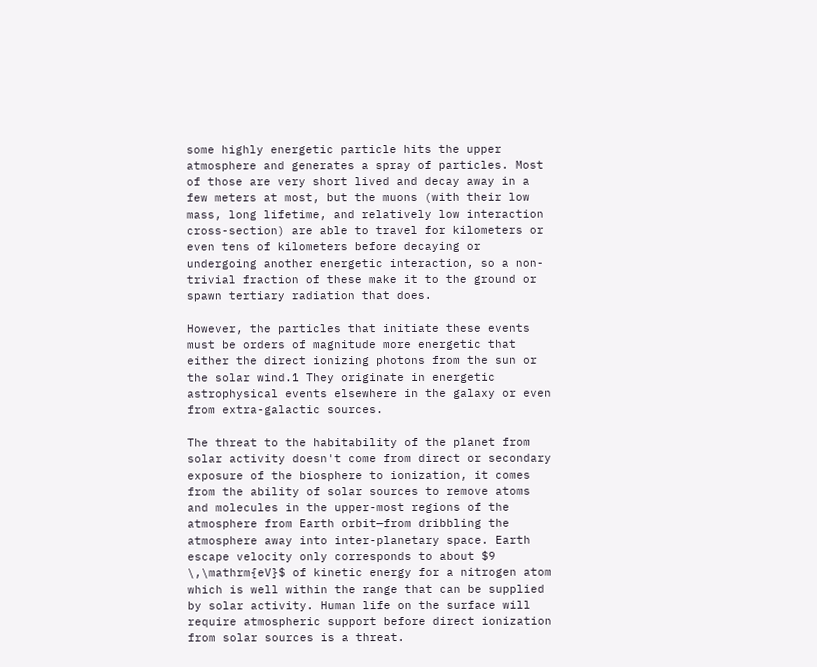some highly energetic particle hits the upper atmosphere and generates a spray of particles. Most of those are very short lived and decay away in a few meters at most, but the muons (with their low mass, long lifetime, and relatively low interaction cross-section) are able to travel for kilometers or even tens of kilometers before decaying or undergoing another energetic interaction, so a non-trivial fraction of these make it to the ground or spawn tertiary radiation that does.

However, the particles that initiate these events must be orders of magnitude more energetic that either the direct ionizing photons from the sun or the solar wind.1 They originate in energetic astrophysical events elsewhere in the galaxy or even from extra-galactic sources.

The threat to the habitability of the planet from solar activity doesn't come from direct or secondary exposure of the biosphere to ionization, it comes from the ability of solar sources to remove atoms and molecules in the upper-most regions of the atmosphere from Earth orbit—from dribbling the atmosphere away into inter-planetary space. Earth escape velocity only corresponds to about $9 \,\mathrm{eV}$ of kinetic energy for a nitrogen atom which is well within the range that can be supplied by solar activity. Human life on the surface will require atmospheric support before direct ionization from solar sources is a threat.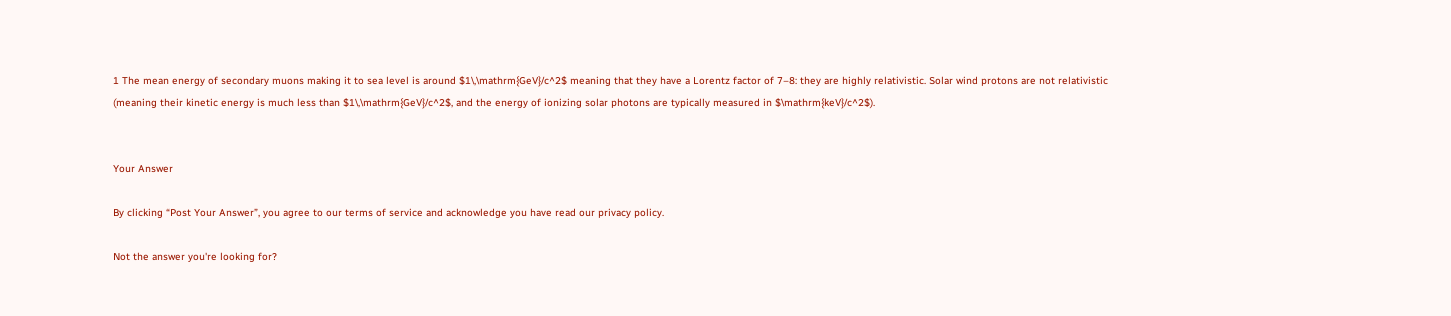1 The mean energy of secondary muons making it to sea level is around $1\,\mathrm{GeV}/c^2$ meaning that they have a Lorentz factor of 7–8: they are highly relativistic. Solar wind protons are not relativistic (meaning their kinetic energy is much less than $1\,\mathrm{GeV}/c^2$, and the energy of ionizing solar photons are typically measured in $\mathrm{keV}/c^2$).


Your Answer

By clicking “Post Your Answer”, you agree to our terms of service and acknowledge you have read our privacy policy.

Not the answer you're looking for?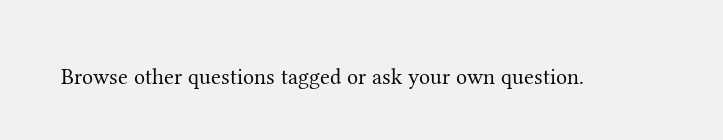Browse other questions tagged or ask your own question.